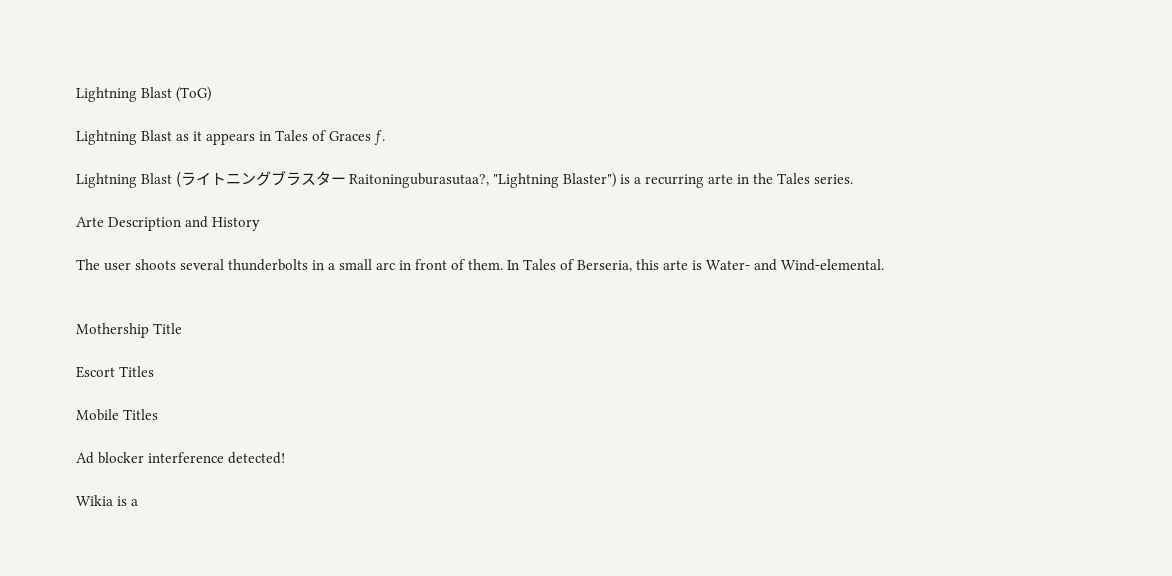Lightning Blast (ToG)

Lightning Blast as it appears in Tales of Graces ƒ.

Lightning Blast (ライトニングブラスター Raitoninguburasutaa?, "Lightning Blaster") is a recurring arte in the Tales series.

Arte Description and History

The user shoots several thunderbolts in a small arc in front of them. In Tales of Berseria, this arte is Water- and Wind-elemental.


Mothership Title

Escort Titles

Mobile Titles

Ad blocker interference detected!

Wikia is a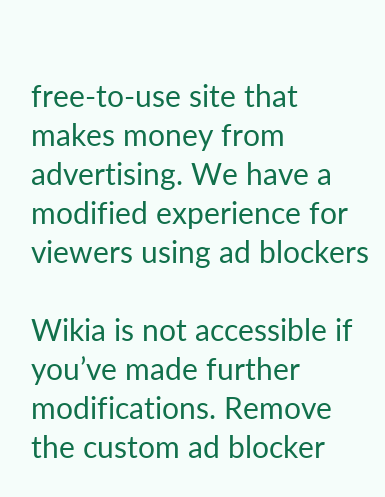free-to-use site that makes money from advertising. We have a modified experience for viewers using ad blockers

Wikia is not accessible if you’ve made further modifications. Remove the custom ad blocker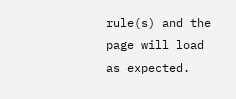rule(s) and the page will load as expected.